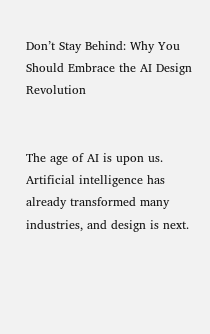Don’t Stay Behind: Why You Should Embrace the AI Design Revolution


The age of AI is upon us. Artificial intelligence has already transformed many industries, and design is next.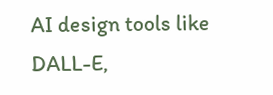AI design tools like DALL-E,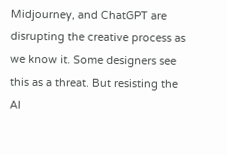Midjourney, and ChatGPT are disrupting the creative process as we know it. Some designers see this as a threat. But resisting the AI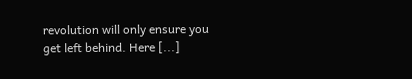revolution will only ensure you get left behind. Here [...]